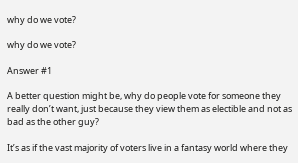why do we vote?

why do we vote?

Answer #1

A better question might be, why do people vote for someone they really don’t want, just because they view them as electible and not as bad as the other guy?

It’s as if the vast majority of voters live in a fantasy world where they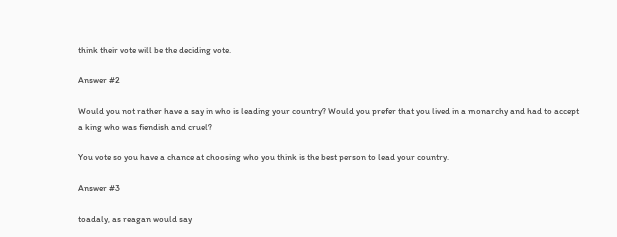think their vote will be the deciding vote.

Answer #2

Would you not rather have a say in who is leading your country? Would you prefer that you lived in a monarchy and had to accept a king who was fiendish and cruel?

You vote so you have a chance at choosing who you think is the best person to lead your country.

Answer #3

toadaly, as reagan would say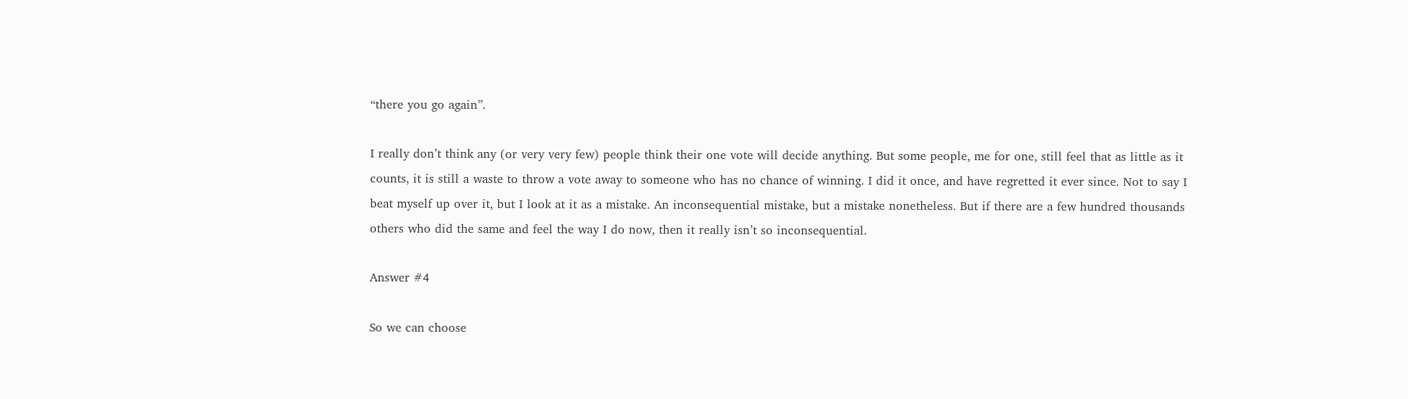“there you go again”.

I really don’t think any (or very very few) people think their one vote will decide anything. But some people, me for one, still feel that as little as it counts, it is still a waste to throw a vote away to someone who has no chance of winning. I did it once, and have regretted it ever since. Not to say I beat myself up over it, but I look at it as a mistake. An inconsequential mistake, but a mistake nonetheless. But if there are a few hundred thousands others who did the same and feel the way I do now, then it really isn’t so inconsequential.

Answer #4

So we can choose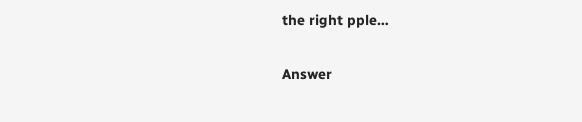the right pple…

Answer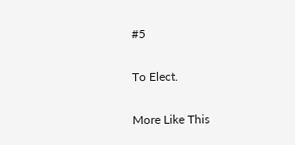#5

To Elect.

More Like This